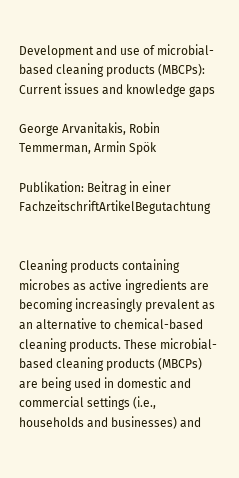Development and use of microbial-based cleaning products (MBCPs): Current issues and knowledge gaps

George Arvanitakis, Robin Temmerman, Armin Spök

Publikation: Beitrag in einer FachzeitschriftArtikelBegutachtung


Cleaning products containing microbes as active ingredients are becoming increasingly prevalent as an alternative to chemical-based cleaning products. These microbial-based cleaning products (MBCPs) are being used in domestic and commercial settings (i.e., households and businesses) and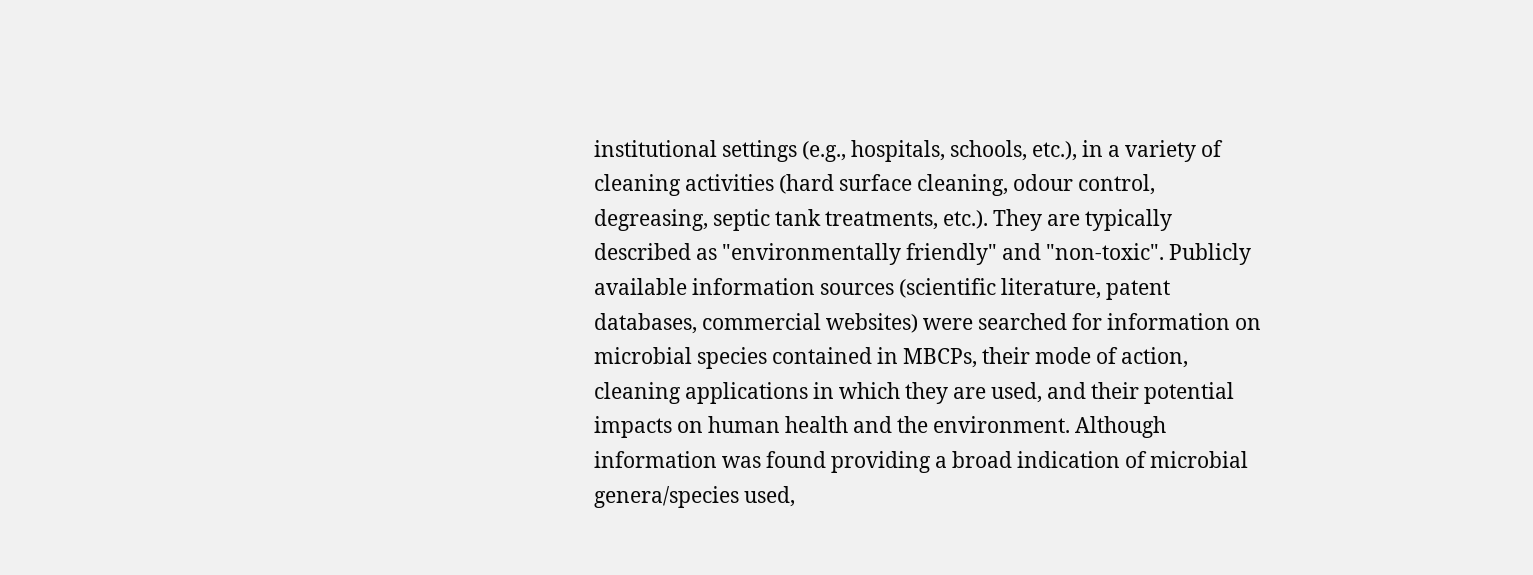institutional settings (e.g., hospitals, schools, etc.), in a variety of cleaning activities (hard surface cleaning, odour control, degreasing, septic tank treatments, etc.). They are typically described as "environmentally friendly" and "non-toxic". Publicly available information sources (scientific literature, patent databases, commercial websites) were searched for information on microbial species contained in MBCPs, their mode of action, cleaning applications in which they are used, and their potential impacts on human health and the environment. Although information was found providing a broad indication of microbial genera/species used,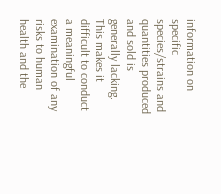information on specific species/strains and quantities produced and sold is generally lacking. This makes it difficult to conduct a meaningful examination of any risks to human health and the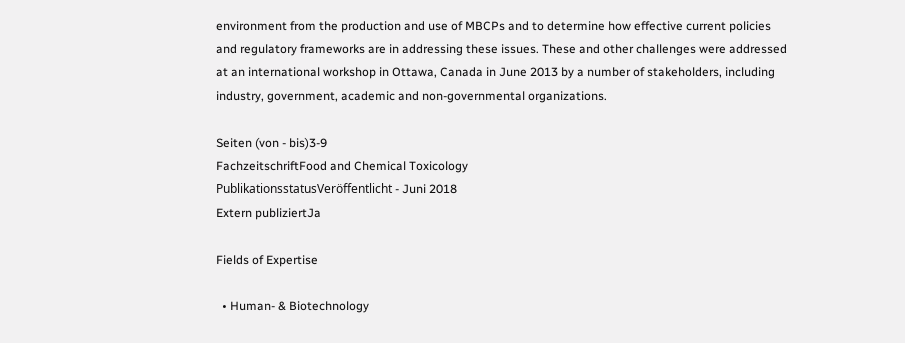environment from the production and use of MBCPs and to determine how effective current policies and regulatory frameworks are in addressing these issues. These and other challenges were addressed at an international workshop in Ottawa, Canada in June 2013 by a number of stakeholders, including industry, government, academic and non-governmental organizations.

Seiten (von - bis)3-9
FachzeitschriftFood and Chemical Toxicology
PublikationsstatusVeröffentlicht - Juni 2018
Extern publiziertJa

Fields of Expertise

  • Human- & Biotechnology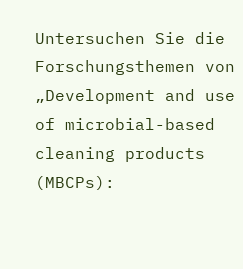Untersuchen Sie die Forschungsthemen von „Development and use of microbial-based cleaning products (MBCPs):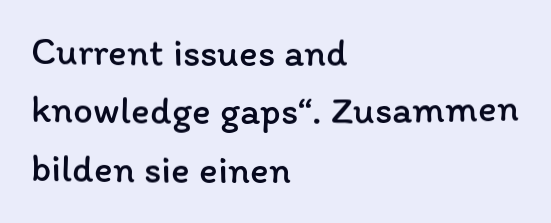Current issues and knowledge gaps“. Zusammen bilden sie einen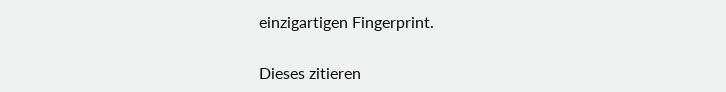einzigartigen Fingerprint.

Dieses zitieren